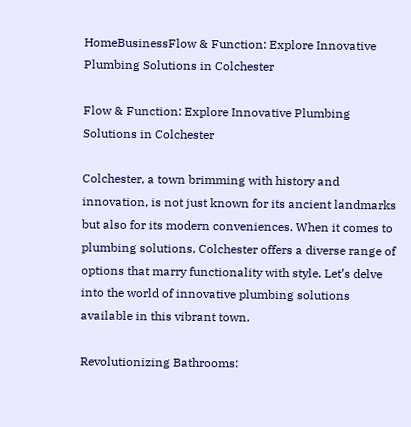HomeBusinessFlow & Function: Explore Innovative Plumbing Solutions in Colchester

Flow & Function: Explore Innovative Plumbing Solutions in Colchester

Colchester, a town brimming with history and innovation, is not just known for its ancient landmarks but also for its modern conveniences. When it comes to plumbing solutions, Colchester offers a diverse range of options that marry functionality with style. Let’s delve into the world of innovative plumbing solutions available in this vibrant town.

Revolutionizing Bathrooms: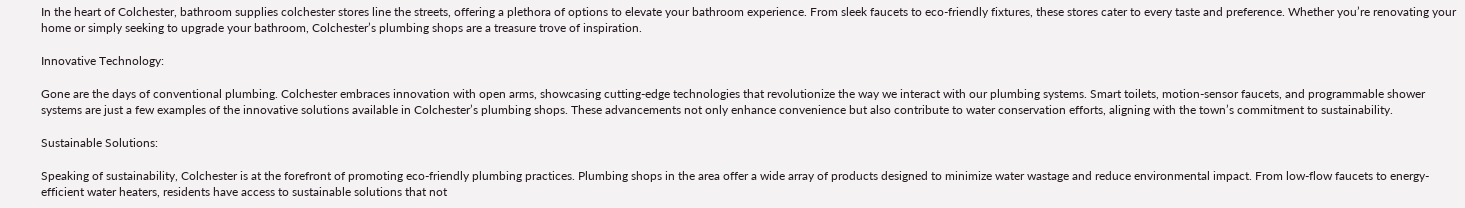In the heart of Colchester, bathroom supplies colchester stores line the streets, offering a plethora of options to elevate your bathroom experience. From sleek faucets to eco-friendly fixtures, these stores cater to every taste and preference. Whether you’re renovating your home or simply seeking to upgrade your bathroom, Colchester’s plumbing shops are a treasure trove of inspiration.

Innovative Technology:

Gone are the days of conventional plumbing. Colchester embraces innovation with open arms, showcasing cutting-edge technologies that revolutionize the way we interact with our plumbing systems. Smart toilets, motion-sensor faucets, and programmable shower systems are just a few examples of the innovative solutions available in Colchester’s plumbing shops. These advancements not only enhance convenience but also contribute to water conservation efforts, aligning with the town’s commitment to sustainability.

Sustainable Solutions:

Speaking of sustainability, Colchester is at the forefront of promoting eco-friendly plumbing practices. Plumbing shops in the area offer a wide array of products designed to minimize water wastage and reduce environmental impact. From low-flow faucets to energy-efficient water heaters, residents have access to sustainable solutions that not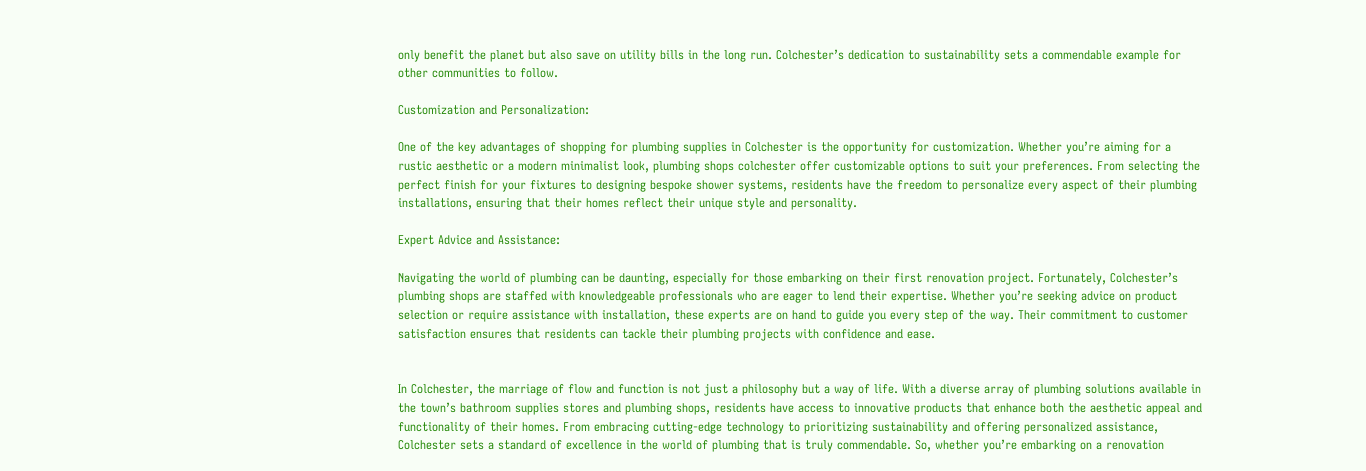only benefit the planet but also save on utility bills in the long run. Colchester’s dedication to sustainability sets a commendable example for other communities to follow.

Customization and Personalization:

One of the key advantages of shopping for plumbing supplies in Colchester is the opportunity for customization. Whether you’re aiming for a rustic aesthetic or a modern minimalist look, plumbing shops colchester offer customizable options to suit your preferences. From selecting the perfect finish for your fixtures to designing bespoke shower systems, residents have the freedom to personalize every aspect of their plumbing installations, ensuring that their homes reflect their unique style and personality.

Expert Advice and Assistance:

Navigating the world of plumbing can be daunting, especially for those embarking on their first renovation project. Fortunately, Colchester’s plumbing shops are staffed with knowledgeable professionals who are eager to lend their expertise. Whether you’re seeking advice on product selection or require assistance with installation, these experts are on hand to guide you every step of the way. Their commitment to customer satisfaction ensures that residents can tackle their plumbing projects with confidence and ease.


In Colchester, the marriage of flow and function is not just a philosophy but a way of life. With a diverse array of plumbing solutions available in the town’s bathroom supplies stores and plumbing shops, residents have access to innovative products that enhance both the aesthetic appeal and functionality of their homes. From embracing cutting-edge technology to prioritizing sustainability and offering personalized assistance, Colchester sets a standard of excellence in the world of plumbing that is truly commendable. So, whether you’re embarking on a renovation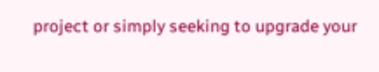project or simply seeking to upgrade your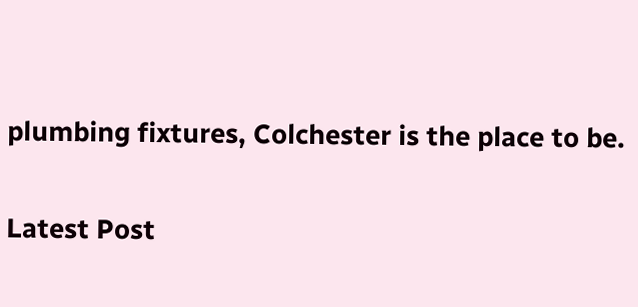plumbing fixtures, Colchester is the place to be.

Latest Post